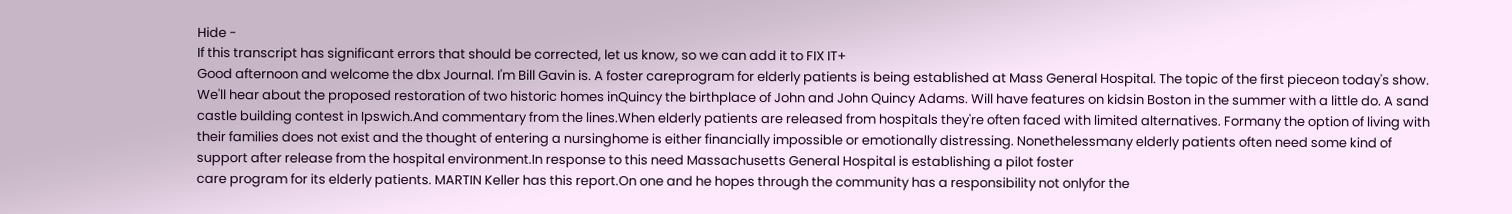Hide -
If this transcript has significant errors that should be corrected, let us know, so we can add it to FIX IT+
Good afternoon and welcome the dbx Journal. I'm Bill Gavin is. A foster careprogram for elderly patients is being established at Mass General Hospital. The topic of the first pieceon today's show. We'll hear about the proposed restoration of two historic homes inQuincy the birthplace of John and John Quincy Adams. Will have features on kidsin Boston in the summer with a little do. A sand castle building contest in Ipswich.And commentary from the lines.When elderly patients are released from hospitals they're often faced with limited alternatives. Formany the option of living with their families does not exist and the thought of entering a nursinghome is either financially impossible or emotionally distressing. Nonethelessmany elderly patients often need some kind of support after release from the hospital environment.In response to this need Massachusetts General Hospital is establishing a pilot foster
care program for its elderly patients. MARTIN Keller has this report.On one and he hopes through the community has a responsibility not onlyfor the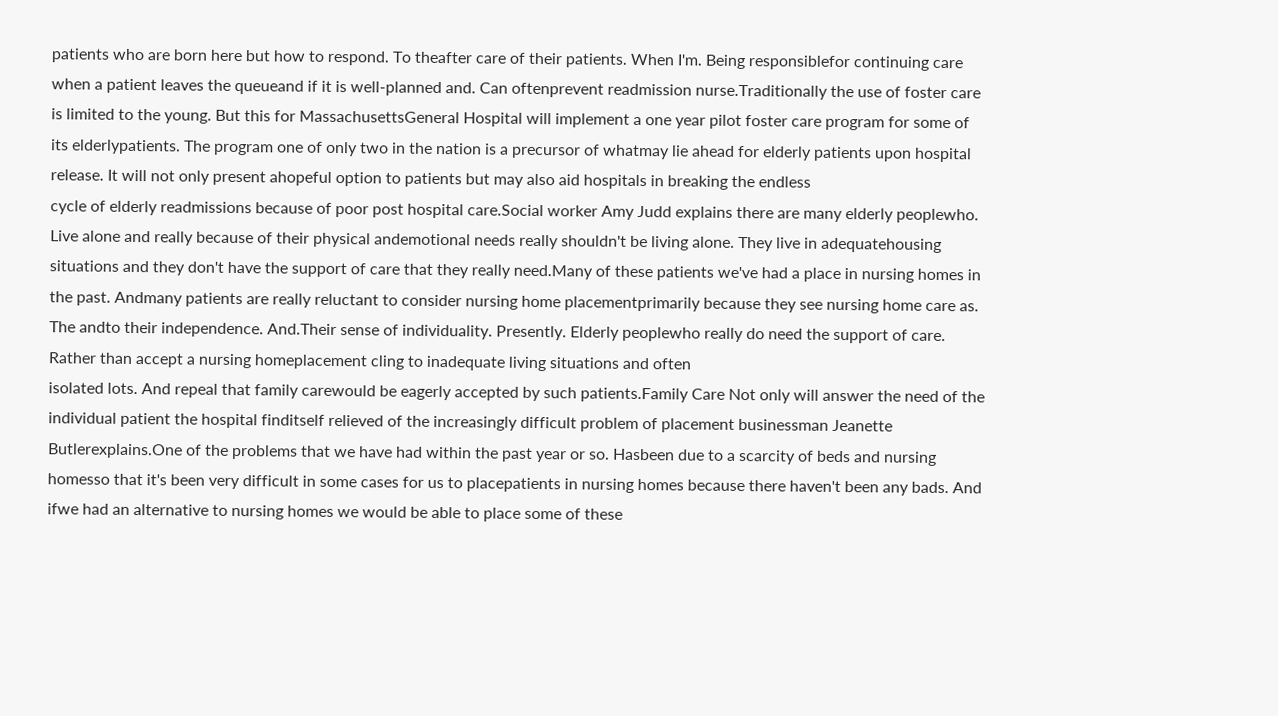patients who are born here but how to respond. To theafter care of their patients. When I'm. Being responsiblefor continuing care when a patient leaves the queueand if it is well-planned and. Can oftenprevent readmission nurse.Traditionally the use of foster care is limited to the young. But this for MassachusettsGeneral Hospital will implement a one year pilot foster care program for some of its elderlypatients. The program one of only two in the nation is a precursor of whatmay lie ahead for elderly patients upon hospital release. It will not only present ahopeful option to patients but may also aid hospitals in breaking the endless
cycle of elderly readmissions because of poor post hospital care.Social worker Amy Judd explains there are many elderly peoplewho. Live alone and really because of their physical andemotional needs really shouldn't be living alone. They live in adequatehousing situations and they don't have the support of care that they really need.Many of these patients we've had a place in nursing homes in the past. Andmany patients are really reluctant to consider nursing home placementprimarily because they see nursing home care as. The andto their independence. And.Their sense of individuality. Presently. Elderly peoplewho really do need the support of care. Rather than accept a nursing homeplacement cling to inadequate living situations and often
isolated lots. And repeal that family carewould be eagerly accepted by such patients.Family Care Not only will answer the need of the individual patient the hospital finditself relieved of the increasingly difficult problem of placement businessman Jeanette Butlerexplains.One of the problems that we have had within the past year or so. Hasbeen due to a scarcity of beds and nursing homesso that it's been very difficult in some cases for us to placepatients in nursing homes because there haven't been any bads. And ifwe had an alternative to nursing homes we would be able to place some of these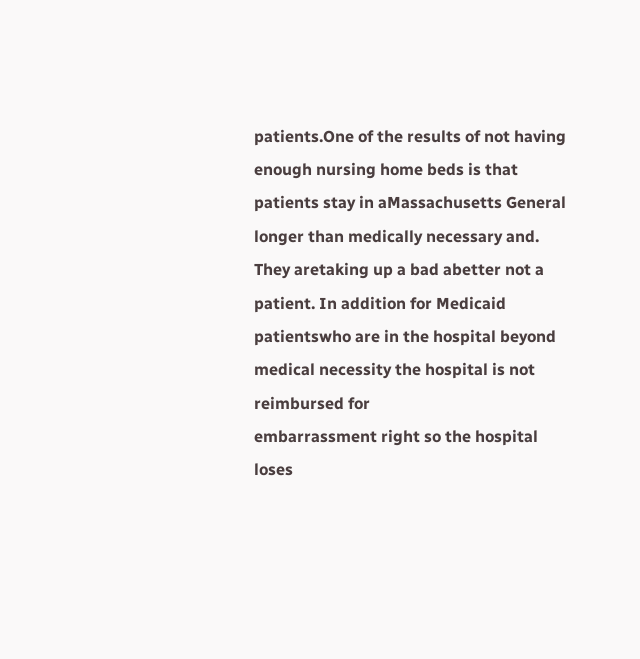patients.One of the results of not having enough nursing home beds is that patients stay in aMassachusetts General longer than medically necessary and. They aretaking up a bad abetter not a patient. In addition for Medicaid patientswho are in the hospital beyond medical necessity the hospital is not reimbursed for
embarrassment right so the hospital loses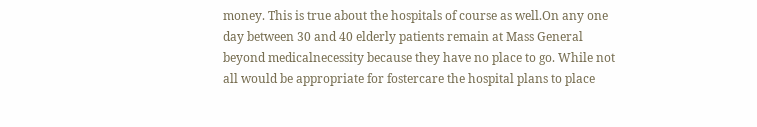money. This is true about the hospitals of course as well.On any one day between 30 and 40 elderly patients remain at Mass General beyond medicalnecessity because they have no place to go. While not all would be appropriate for fostercare the hospital plans to place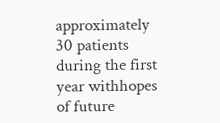approximately 30 patients during the first year withhopes of future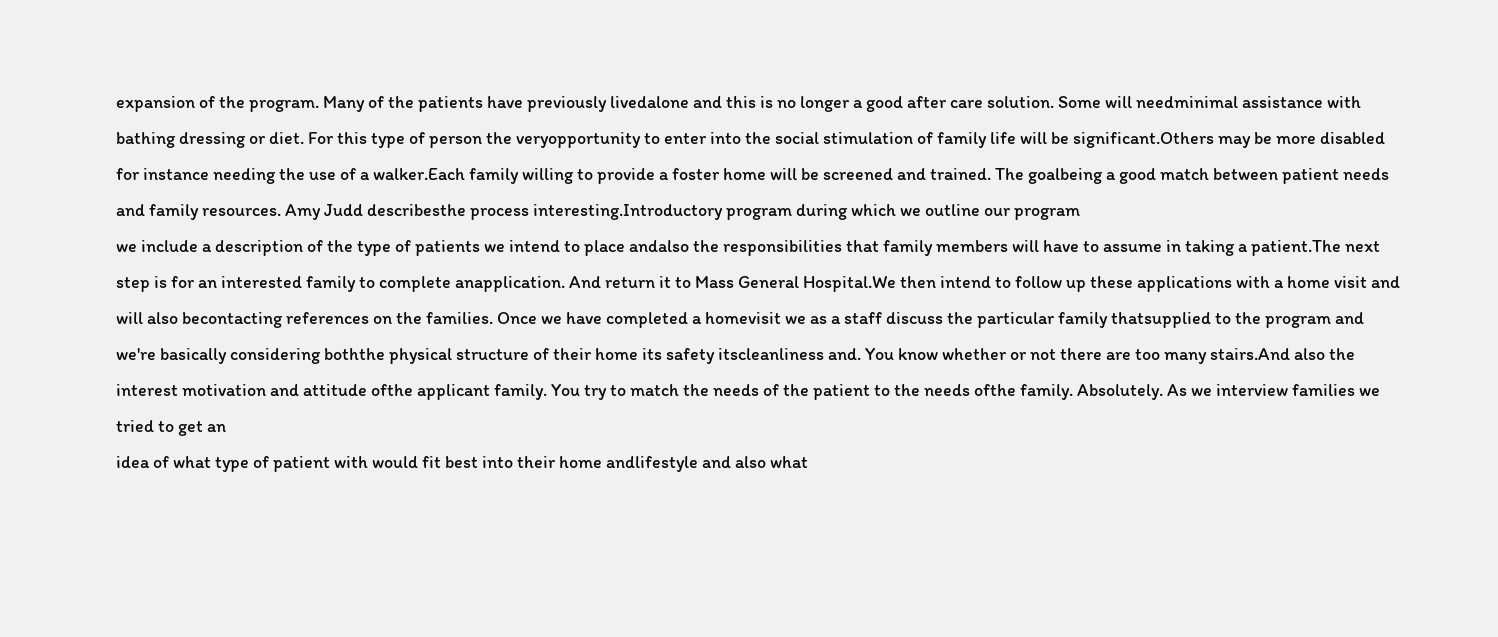expansion of the program. Many of the patients have previously livedalone and this is no longer a good after care solution. Some will needminimal assistance with bathing dressing or diet. For this type of person the veryopportunity to enter into the social stimulation of family life will be significant.Others may be more disabled for instance needing the use of a walker.Each family willing to provide a foster home will be screened and trained. The goalbeing a good match between patient needs and family resources. Amy Judd describesthe process interesting.Introductory program during which we outline our program
we include a description of the type of patients we intend to place andalso the responsibilities that family members will have to assume in taking a patient.The next step is for an interested family to complete anapplication. And return it to Mass General Hospital.We then intend to follow up these applications with a home visit and will also becontacting references on the families. Once we have completed a homevisit we as a staff discuss the particular family thatsupplied to the program and we're basically considering boththe physical structure of their home its safety itscleanliness and. You know whether or not there are too many stairs.And also the interest motivation and attitude ofthe applicant family. You try to match the needs of the patient to the needs ofthe family. Absolutely. As we interview families we tried to get an
idea of what type of patient with would fit best into their home andlifestyle and also what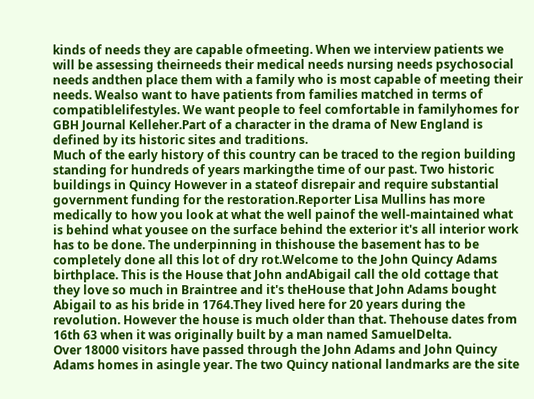kinds of needs they are capable ofmeeting. When we interview patients we will be assessing theirneeds their medical needs nursing needs psychosocial needs andthen place them with a family who is most capable of meeting their needs. Wealso want to have patients from families matched in terms of compatiblelifestyles. We want people to feel comfortable in familyhomes for GBH Journal Kelleher.Part of a character in the drama of New England is defined by its historic sites and traditions.
Much of the early history of this country can be traced to the region building standing for hundreds of years markingthe time of our past. Two historic buildings in Quincy However in a stateof disrepair and require substantial government funding for the restoration.Reporter Lisa Mullins has more medically to how you look at what the well painof the well-maintained what is behind what yousee on the surface behind the exterior it's all interior work has to be done. The underpinning in thishouse the basement has to be completely done all this lot of dry rot.Welcome to the John Quincy Adams birthplace. This is the House that John andAbigail call the old cottage that they love so much in Braintree and it's theHouse that John Adams bought Abigail to as his bride in 1764.They lived here for 20 years during the revolution. However the house is much older than that. Thehouse dates from 16th 63 when it was originally built by a man named SamuelDelta.
Over 18000 visitors have passed through the John Adams and John Quincy Adams homes in asingle year. The two Quincy national landmarks are the site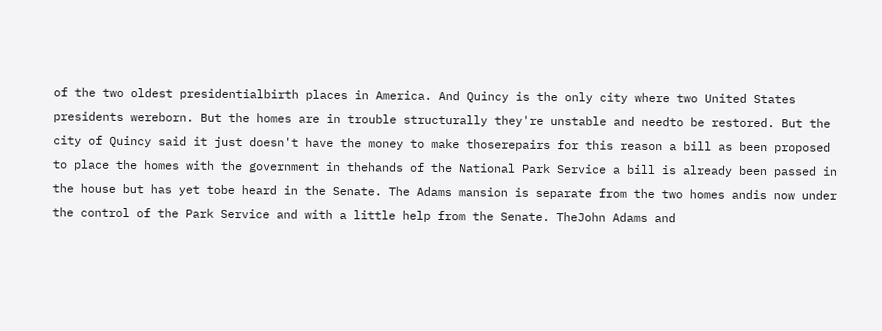of the two oldest presidentialbirth places in America. And Quincy is the only city where two United States presidents wereborn. But the homes are in trouble structurally they're unstable and needto be restored. But the city of Quincy said it just doesn't have the money to make thoserepairs for this reason a bill as been proposed to place the homes with the government in thehands of the National Park Service a bill is already been passed in the house but has yet tobe heard in the Senate. The Adams mansion is separate from the two homes andis now under the control of the Park Service and with a little help from the Senate. TheJohn Adams and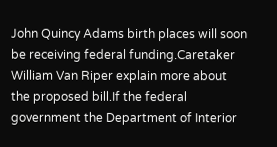John Quincy Adams birth places will soon be receiving federal funding.Caretaker William Van Riper explain more about the proposed bill.If the federal government the Department of Interior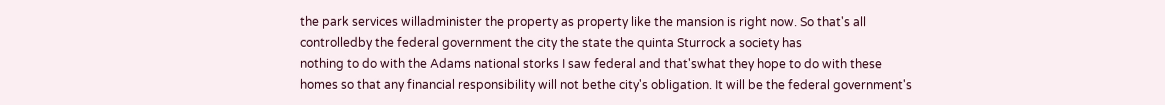the park services willadminister the property as property like the mansion is right now. So that's all controlledby the federal government the city the state the quinta Sturrock a society has
nothing to do with the Adams national storks I saw federal and that'swhat they hope to do with these homes so that any financial responsibility will not bethe city's obligation. It will be the federal government's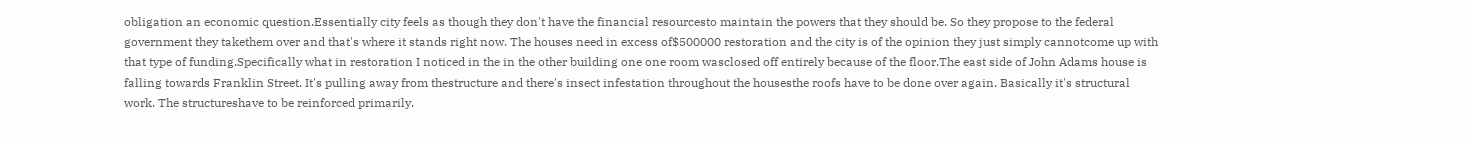obligation an economic question.Essentially city feels as though they don't have the financial resourcesto maintain the powers that they should be. So they propose to the federal government they takethem over and that's where it stands right now. The houses need in excess of$500000 restoration and the city is of the opinion they just simply cannotcome up with that type of funding.Specifically what in restoration I noticed in the in the other building one one room wasclosed off entirely because of the floor.The east side of John Adams house is falling towards Franklin Street. It's pulling away from thestructure and there's insect infestation throughout the housesthe roofs have to be done over again. Basically it's structural work. The structureshave to be reinforced primarily.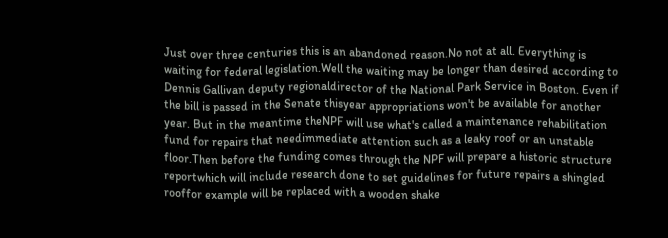Just over three centuries this is an abandoned reason.No not at all. Everything is waiting for federal legislation.Well the waiting may be longer than desired according to Dennis Gallivan deputy regionaldirector of the National Park Service in Boston. Even if the bill is passed in the Senate thisyear appropriations won't be available for another year. But in the meantime theNPF will use what's called a maintenance rehabilitation fund for repairs that needimmediate attention such as a leaky roof or an unstable floor.Then before the funding comes through the NPF will prepare a historic structure reportwhich will include research done to set guidelines for future repairs a shingled rooffor example will be replaced with a wooden shake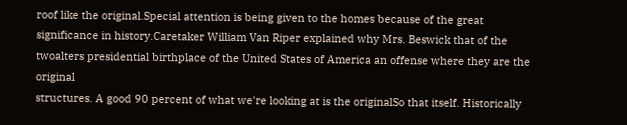roof like the original.Special attention is being given to the homes because of the great significance in history.Caretaker William Van Riper explained why Mrs. Beswick that of the twoalters presidential birthplace of the United States of America an offense where they are the original
structures. A good 90 percent of what we're looking at is the originalSo that itself. Historically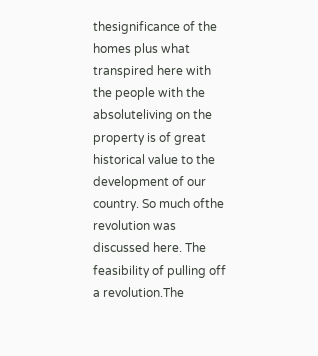thesignificance of the homes plus what transpired here with the people with the absoluteliving on the property is of great historical value to the development of our country. So much ofthe revolution was discussed here. The feasibility of pulling off a revolution.The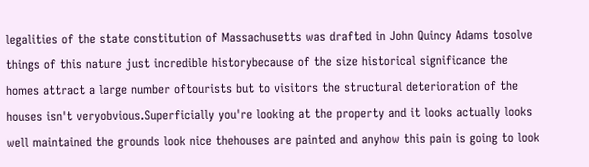legalities of the state constitution of Massachusetts was drafted in John Quincy Adams tosolve things of this nature just incredible historybecause of the size historical significance the homes attract a large number oftourists but to visitors the structural deterioration of the houses isn't veryobvious.Superficially you're looking at the property and it looks actually looks well maintained the grounds look nice thehouses are painted and anyhow this pain is going to look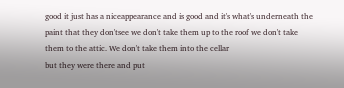good it just has a niceappearance and is good and it's what's underneath the paint that they don'tsee we don't take them up to the roof we don't take them to the attic. We don't take them into the cellar
but they were there and put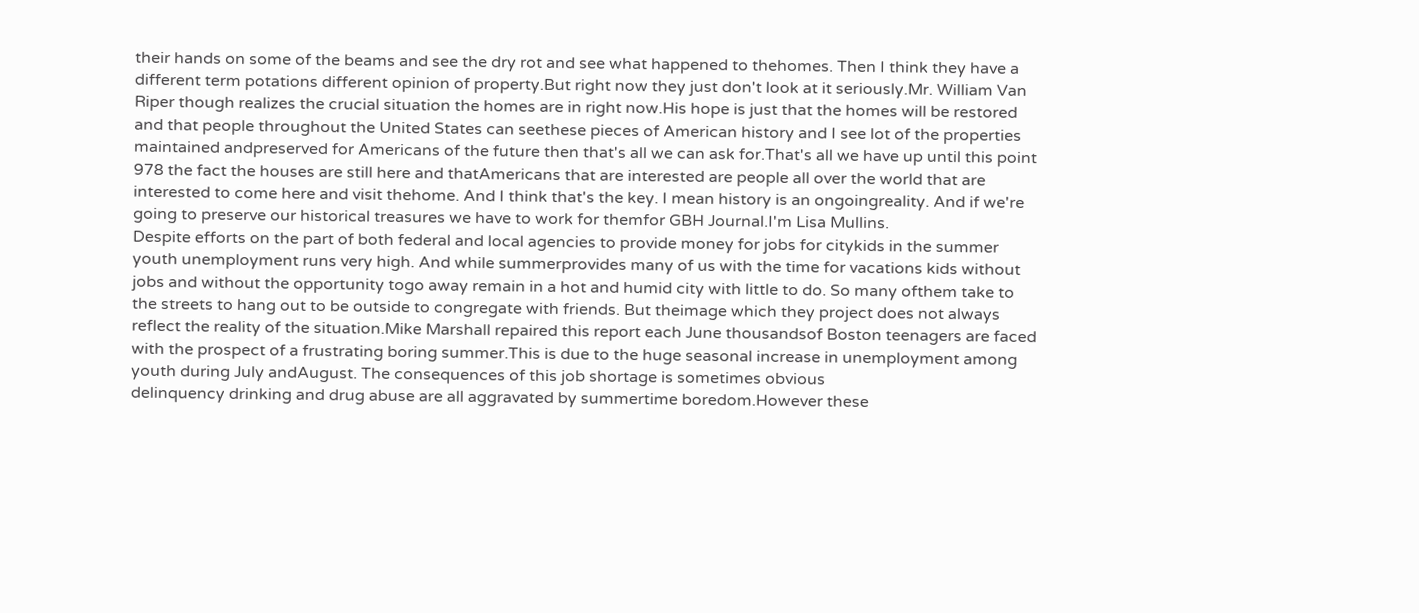their hands on some of the beams and see the dry rot and see what happened to thehomes. Then I think they have a different term potations different opinion of property.But right now they just don't look at it seriously.Mr. William Van Riper though realizes the crucial situation the homes are in right now.His hope is just that the homes will be restored and that people throughout the United States can seethese pieces of American history and I see lot of the properties maintained andpreserved for Americans of the future then that's all we can ask for.That's all we have up until this point 978 the fact the houses are still here and thatAmericans that are interested are people all over the world that are interested to come here and visit thehome. And I think that's the key. I mean history is an ongoingreality. And if we're going to preserve our historical treasures we have to work for themfor GBH Journal.I'm Lisa Mullins.
Despite efforts on the part of both federal and local agencies to provide money for jobs for citykids in the summer youth unemployment runs very high. And while summerprovides many of us with the time for vacations kids without jobs and without the opportunity togo away remain in a hot and humid city with little to do. So many ofthem take to the streets to hang out to be outside to congregate with friends. But theimage which they project does not always reflect the reality of the situation.Mike Marshall repaired this report each June thousandsof Boston teenagers are faced with the prospect of a frustrating boring summer.This is due to the huge seasonal increase in unemployment among youth during July andAugust. The consequences of this job shortage is sometimes obvious
delinquency drinking and drug abuse are all aggravated by summertime boredom.However these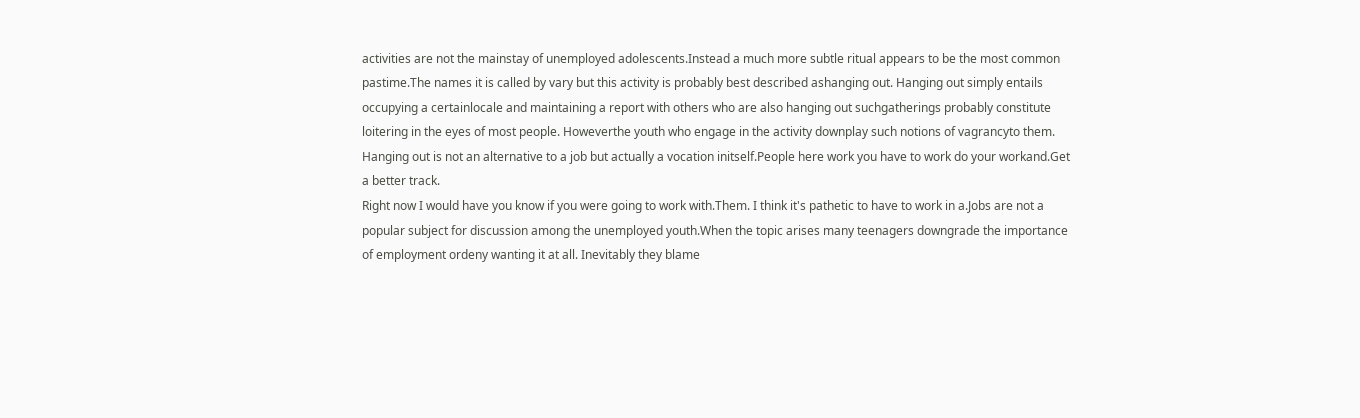activities are not the mainstay of unemployed adolescents.Instead a much more subtle ritual appears to be the most common pastime.The names it is called by vary but this activity is probably best described ashanging out. Hanging out simply entails occupying a certainlocale and maintaining a report with others who are also hanging out suchgatherings probably constitute loitering in the eyes of most people. Howeverthe youth who engage in the activity downplay such notions of vagrancyto them. Hanging out is not an alternative to a job but actually a vocation initself.People here work you have to work do your workand.Get a better track.
Right now I would have you know if you were going to work with.Them. I think it's pathetic to have to work in a.Jobs are not a popular subject for discussion among the unemployed youth.When the topic arises many teenagers downgrade the importance of employment ordeny wanting it at all. Inevitably they blame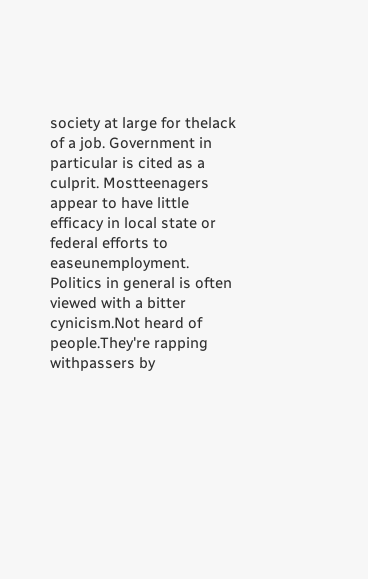society at large for thelack of a job. Government in particular is cited as a culprit. Mostteenagers appear to have little efficacy in local state or federal efforts to easeunemployment. Politics in general is often viewed with a bitter cynicism.Not heard of people.They're rapping withpassers by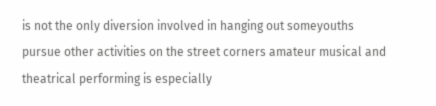is not the only diversion involved in hanging out someyouths pursue other activities on the street corners amateur musical and
theatrical performing is especially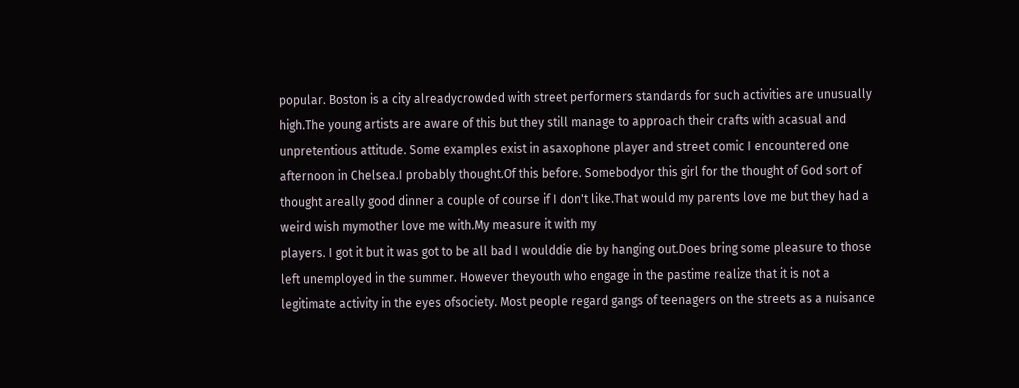popular. Boston is a city alreadycrowded with street performers standards for such activities are unusually high.The young artists are aware of this but they still manage to approach their crafts with acasual and unpretentious attitude. Some examples exist in asaxophone player and street comic I encountered one afternoon in Chelsea.I probably thought.Of this before. Somebodyor this girl for the thought of God sort of thought areally good dinner a couple of course if I don't like.That would my parents love me but they had a weird wish mymother love me with.My measure it with my
players. I got it but it was got to be all bad I woulddie die by hanging out.Does bring some pleasure to those left unemployed in the summer. However theyouth who engage in the pastime realize that it is not a legitimate activity in the eyes ofsociety. Most people regard gangs of teenagers on the streets as a nuisance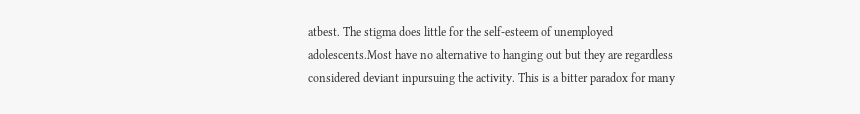atbest. The stigma does little for the self-esteem of unemployed adolescents.Most have no alternative to hanging out but they are regardless considered deviant inpursuing the activity. This is a bitter paradox for many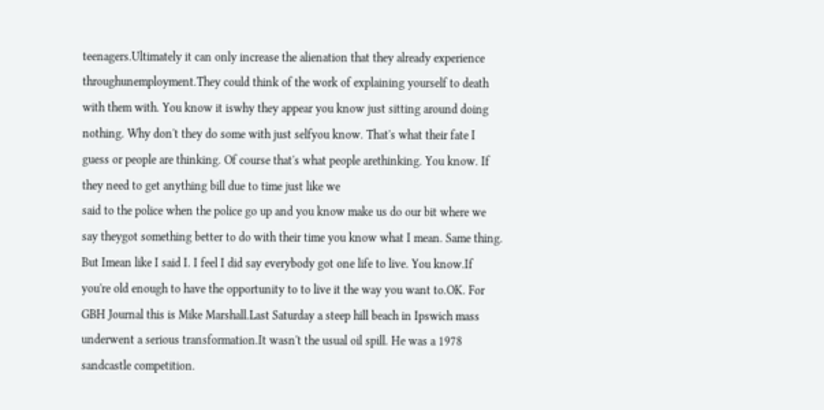teenagers.Ultimately it can only increase the alienation that they already experience throughunemployment.They could think of the work of explaining yourself to death with them with. You know it iswhy they appear you know just sitting around doing nothing. Why don't they do some with just selfyou know. That's what their fate I guess or people are thinking. Of course that's what people arethinking. You know. If they need to get anything bill due to time just like we
said to the police when the police go up and you know make us do our bit where we say theygot something better to do with their time you know what I mean. Same thing. But Imean like I said I. I feel I did say everybody got one life to live. You know.If you're old enough to have the opportunity to to live it the way you want to.OK. For GBH Journal this is Mike Marshall.Last Saturday a steep hill beach in Ipswich mass underwent a serious transformation.It wasn't the usual oil spill. He was a 1978 sandcastle competition.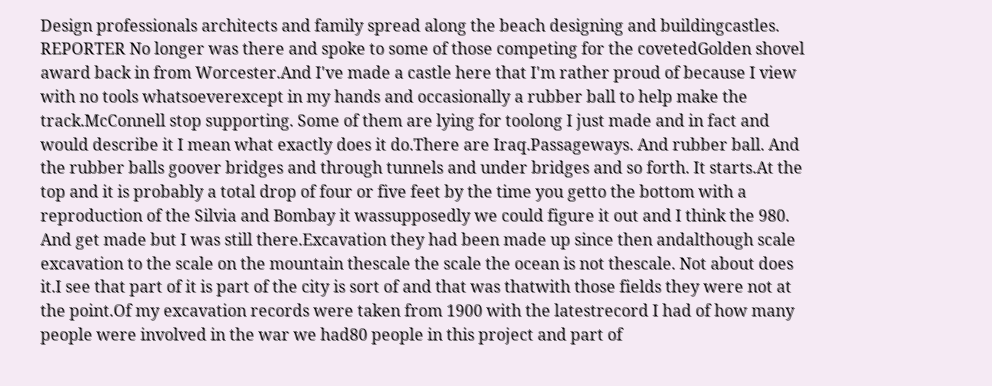Design professionals architects and family spread along the beach designing and buildingcastles. REPORTER No longer was there and spoke to some of those competing for the covetedGolden shovel award back in from Worcester.And I've made a castle here that I'm rather proud of because I view with no tools whatsoeverexcept in my hands and occasionally a rubber ball to help make the track.McConnell stop supporting. Some of them are lying for toolong I just made and in fact and would describe it I mean what exactly does it do.There are Iraq.Passageways. And rubber ball. And the rubber balls goover bridges and through tunnels and under bridges and so forth. It starts.At the top and it is probably a total drop of four or five feet by the time you getto the bottom with a reproduction of the Silvia and Bombay it wassupposedly we could figure it out and I think the 980.
And get made but I was still there.Excavation they had been made up since then andalthough scale excavation to the scale on the mountain thescale the scale the ocean is not thescale. Not about does it.I see that part of it is part of the city is sort of and that was thatwith those fields they were not at the point.Of my excavation records were taken from 1900 with the latestrecord I had of how many people were involved in the war we had80 people in this project and part of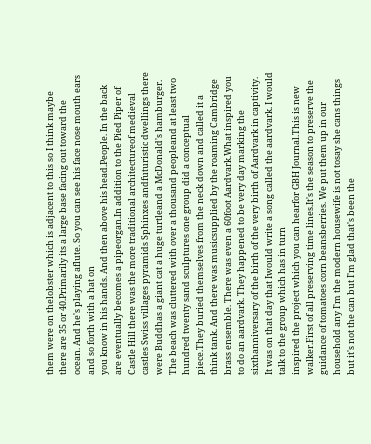them were on thelobster which is adjacent to this so I think maybe there are 35 or 40.Primarily its a large base facing out toward the ocean. And he's playing aflute. So you can see his face nose mouth ears and so forth with a hat on
you know in his hands. And then above his head.People. In the back are eventually becomes a pipeorgan.In addition to the Pied Piper of Castle Hill there was the more traditional architectureof medieval castles Swiss villages pyramids Sphinxes andfuturistic dwellings there were Buddhas a giant cat a huge turtleand a McDonald's hamburger. The beach was cluttered with over a thousand peopleand at least two hundred twenty sand sculptures one group did a conceptual piece.They buried themselves from the neck down and called it a think tank. And there was musicsupplied by the roaming Cambridge brass ensemble. There was even a 60foot Aardvark.What inspired you to do an aardvark. They happened to be very day marking the sixthanniversary of the birth of the very birth of Aardvark in captivity. It was on that day that Iwould write a song called the aardvark. I would talk to the group which has in turn
inspired the project which you can hearfor GBH Journal.This is new walker.First of all preserving time lines.It's the season to preserve the guidance of tomatoes corn beansberries. We put them up in our household any I'm the modern housewife is not tosay she cans things but it's not the can but I'm glad that's been the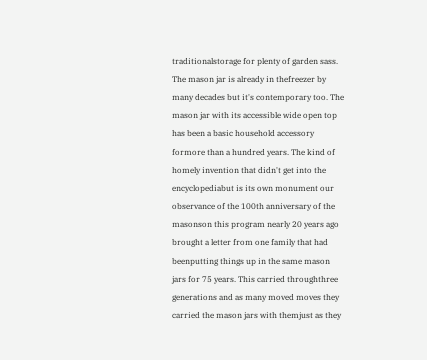traditionalstorage for plenty of garden sass. The mason jar is already in thefreezer by many decades but it's contemporary too. The
mason jar with its accessible wide open top has been a basic household accessory formore than a hundred years. The kind of homely invention that didn't get into the encyclopediabut is its own monument our observance of the 100th anniversary of the masonson this program nearly 20 years ago brought a letter from one family that had beenputting things up in the same mason jars for 75 years. This carried throughthree generations and as many moved moves they carried the mason jars with themjust as they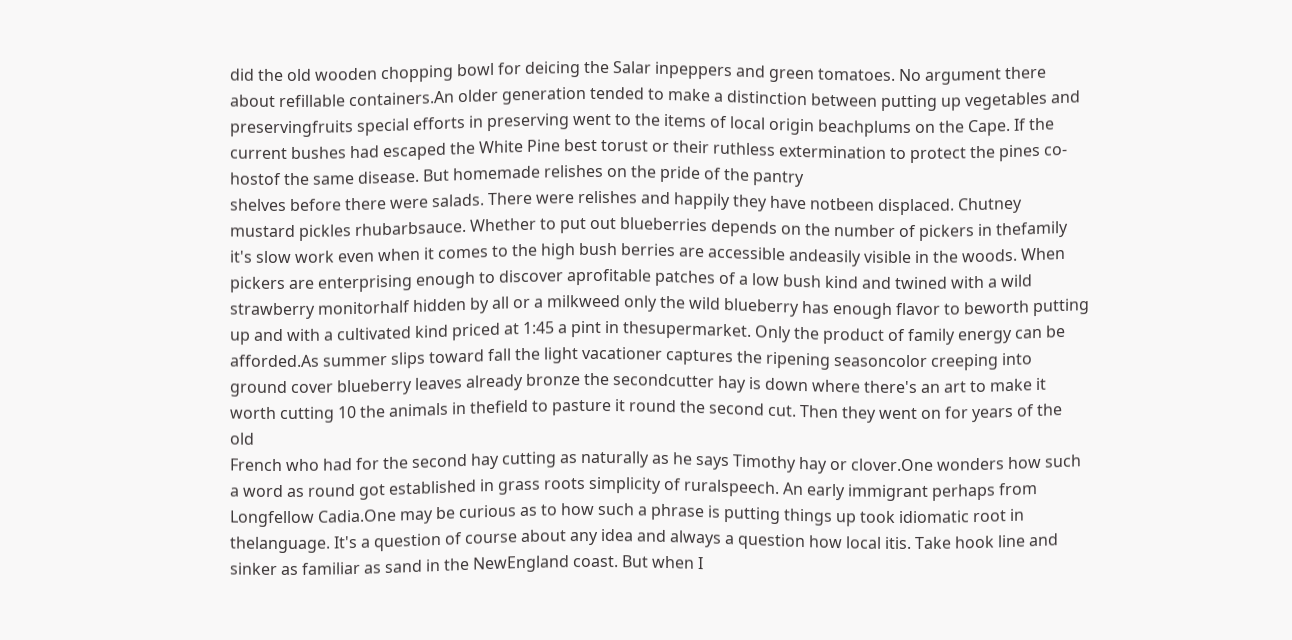did the old wooden chopping bowl for deicing the Salar inpeppers and green tomatoes. No argument there about refillable containers.An older generation tended to make a distinction between putting up vegetables and preservingfruits special efforts in preserving went to the items of local origin beachplums on the Cape. If the current bushes had escaped the White Pine best torust or their ruthless extermination to protect the pines co-hostof the same disease. But homemade relishes on the pride of the pantry
shelves before there were salads. There were relishes and happily they have notbeen displaced. Chutney mustard pickles rhubarbsauce. Whether to put out blueberries depends on the number of pickers in thefamily it's slow work even when it comes to the high bush berries are accessible andeasily visible in the woods. When pickers are enterprising enough to discover aprofitable patches of a low bush kind and twined with a wild strawberry monitorhalf hidden by all or a milkweed only the wild blueberry has enough flavor to beworth putting up and with a cultivated kind priced at 1:45 a pint in thesupermarket. Only the product of family energy can be afforded.As summer slips toward fall the light vacationer captures the ripening seasoncolor creeping into ground cover blueberry leaves already bronze the secondcutter hay is down where there's an art to make it worth cutting 10 the animals in thefield to pasture it round the second cut. Then they went on for years of the old
French who had for the second hay cutting as naturally as he says Timothy hay or clover.One wonders how such a word as round got established in grass roots simplicity of ruralspeech. An early immigrant perhaps from Longfellow Cadia.One may be curious as to how such a phrase is putting things up took idiomatic root in thelanguage. It's a question of course about any idea and always a question how local itis. Take hook line and sinker as familiar as sand in the NewEngland coast. But when I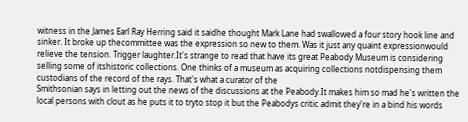witness in the James Earl Ray Herring said it saidhe thought Mark Lane had swallowed a four story hook line and sinker. It broke up thecommittee was the expression so new to them. Was it just any quaint expressionwould relieve the tension. Trigger laughter.It's strange to read that have its great Peabody Museum is considering selling some of itshistoric collections. One thinks of a museum as acquiring collections notdispensing them custodians of the record of the rays. That's what a curator of the
Smithsonian says in letting out the news of the discussions at the Peabody.It makes him so mad he's written the local persons with clout as he puts it to tryto stop it but the Peabodys critic admit they're in a bind his words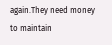again.They need money to maintain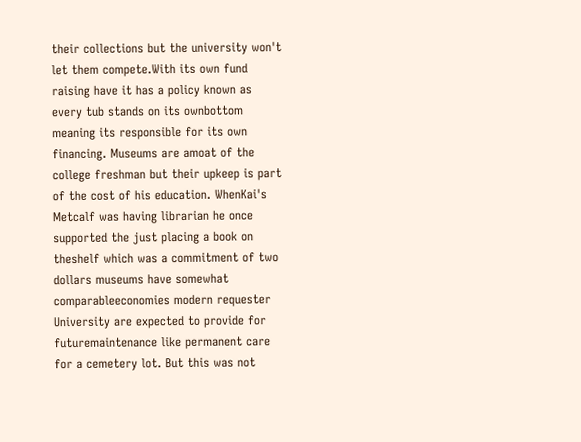their collections but the university won't let them compete.With its own fund raising have it has a policy known as every tub stands on its ownbottom meaning its responsible for its own financing. Museums are amoat of the college freshman but their upkeep is part of the cost of his education. WhenKai's Metcalf was having librarian he once supported the just placing a book on theshelf which was a commitment of two dollars museums have somewhat comparableeconomies modern requester University are expected to provide for futuremaintenance like permanent care for a cemetery lot. But this was not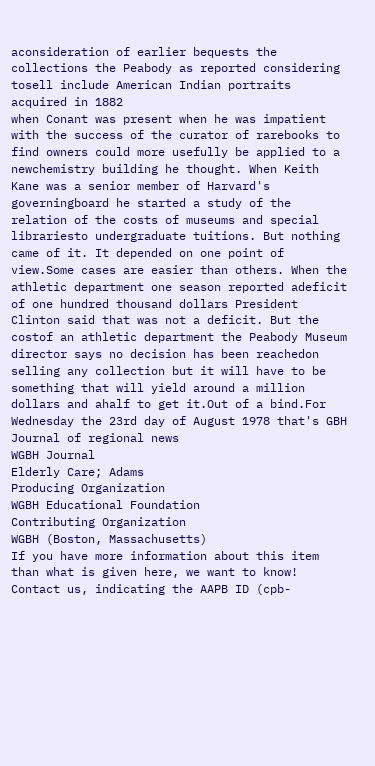aconsideration of earlier bequests the collections the Peabody as reported considering tosell include American Indian portraits acquired in 1882
when Conant was present when he was impatient with the success of the curator of rarebooks to find owners could more usefully be applied to a newchemistry building he thought. When Keith Kane was a senior member of Harvard's governingboard he started a study of the relation of the costs of museums and special librariesto undergraduate tuitions. But nothing came of it. It depended on one point of view.Some cases are easier than others. When the athletic department one season reported adeficit of one hundred thousand dollars President Clinton said that was not a deficit. But the costof an athletic department the Peabody Museum director says no decision has been reachedon selling any collection but it will have to be something that will yield around a million dollars and ahalf to get it.Out of a bind.For Wednesday the 23rd day of August 1978 that's GBH Journal of regional news
WGBH Journal
Elderly Care; Adams
Producing Organization
WGBH Educational Foundation
Contributing Organization
WGBH (Boston, Massachusetts)
If you have more information about this item than what is given here, we want to know! Contact us, indicating the AAPB ID (cpb-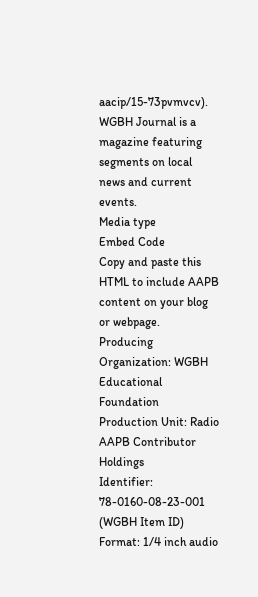aacip/15-73pvmvcv).
WGBH Journal is a magazine featuring segments on local news and current events.
Media type
Embed Code
Copy and paste this HTML to include AAPB content on your blog or webpage.
Producing Organization: WGBH Educational Foundation
Production Unit: Radio
AAPB Contributor Holdings
Identifier: 78-0160-08-23-001 (WGBH Item ID)
Format: 1/4 inch audio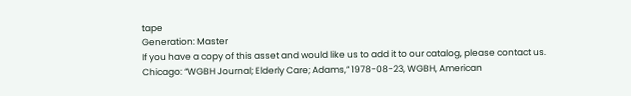tape
Generation: Master
If you have a copy of this asset and would like us to add it to our catalog, please contact us.
Chicago: “WGBH Journal; Elderly Care; Adams,” 1978-08-23, WGBH, American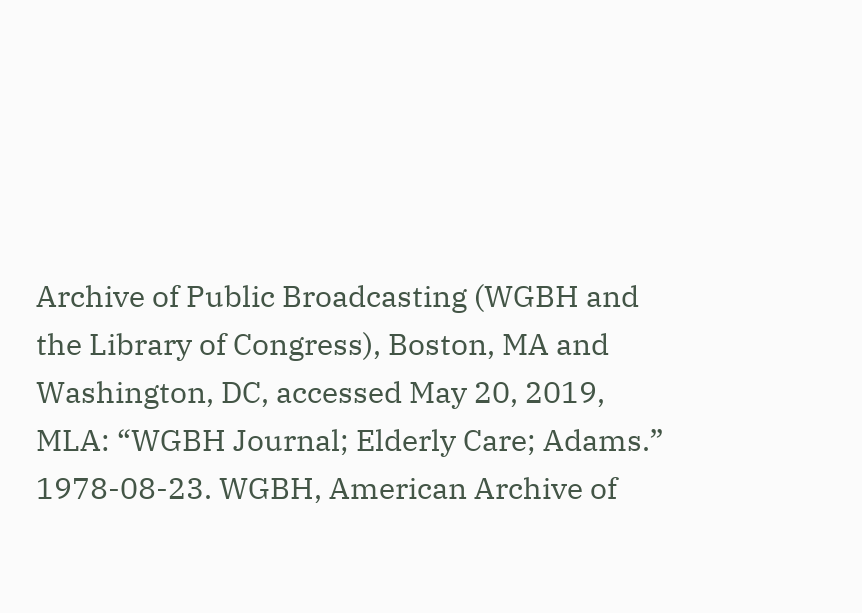Archive of Public Broadcasting (WGBH and the Library of Congress), Boston, MA and Washington, DC, accessed May 20, 2019,
MLA: “WGBH Journal; Elderly Care; Adams.” 1978-08-23. WGBH, American Archive of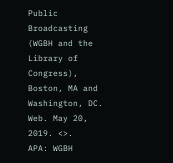Public Broadcasting (WGBH and the Library of Congress), Boston, MA and Washington, DC. Web. May 20, 2019. <>.
APA: WGBH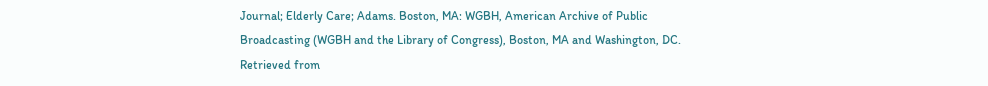Journal; Elderly Care; Adams. Boston, MA: WGBH, American Archive of Public Broadcasting (WGBH and the Library of Congress), Boston, MA and Washington, DC. Retrieved from